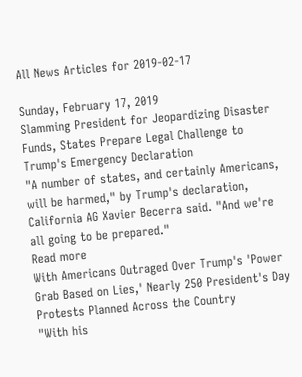All News Articles for 2019-02-17

Sunday, February 17, 2019
Slamming President for Jeopardizing Disaster Funds, States Prepare Legal Challenge to Trump's Emergency Declaration
"A number of states, and certainly Americans, will be harmed," by Trump's declaration, California AG Xavier Becerra said. "And we're all going to be prepared."
Read more
With Americans Outraged Over Trump's 'Power Grab Based on Lies,' Nearly 250 President's Day Protests Planned Across the Country
"With his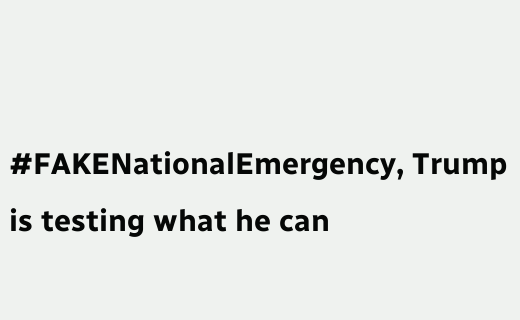#FAKENationalEmergency, Trump is testing what he can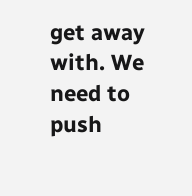get away with. We need to push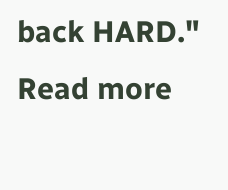back HARD."
Read more